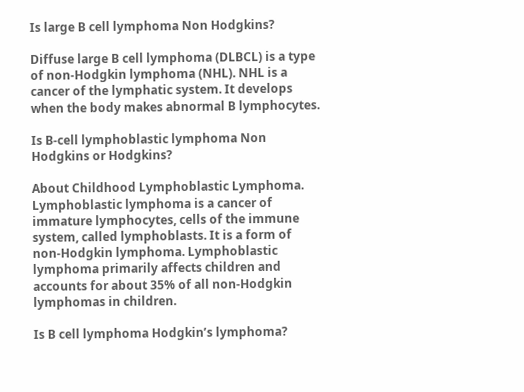Is large B cell lymphoma Non Hodgkins?

Diffuse large B cell lymphoma (DLBCL) is a type of non-Hodgkin lymphoma (NHL). NHL is a cancer of the lymphatic system. It develops when the body makes abnormal B lymphocytes.

Is B-cell lymphoblastic lymphoma Non Hodgkins or Hodgkins?

About Childhood Lymphoblastic Lymphoma. Lymphoblastic lymphoma is a cancer of immature lymphocytes, cells of the immune system, called lymphoblasts. It is a form of non-Hodgkin lymphoma. Lymphoblastic lymphoma primarily affects children and accounts for about 35% of all non-Hodgkin lymphomas in children.

Is B cell lymphoma Hodgkin’s lymphoma?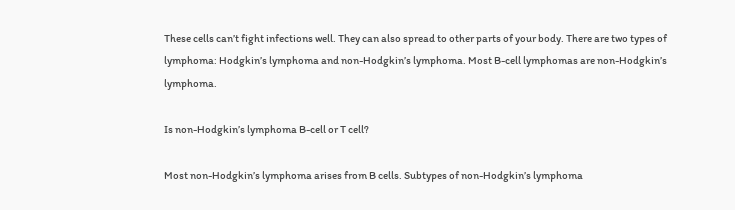These cells can’t fight infections well. They can also spread to other parts of your body. There are two types of lymphoma: Hodgkin’s lymphoma and non-Hodgkin’s lymphoma. Most B-cell lymphomas are non-Hodgkin’s lymphoma.

Is non-Hodgkin’s lymphoma B-cell or T cell?

Most non-Hodgkin’s lymphoma arises from B cells. Subtypes of non-Hodgkin’s lymphoma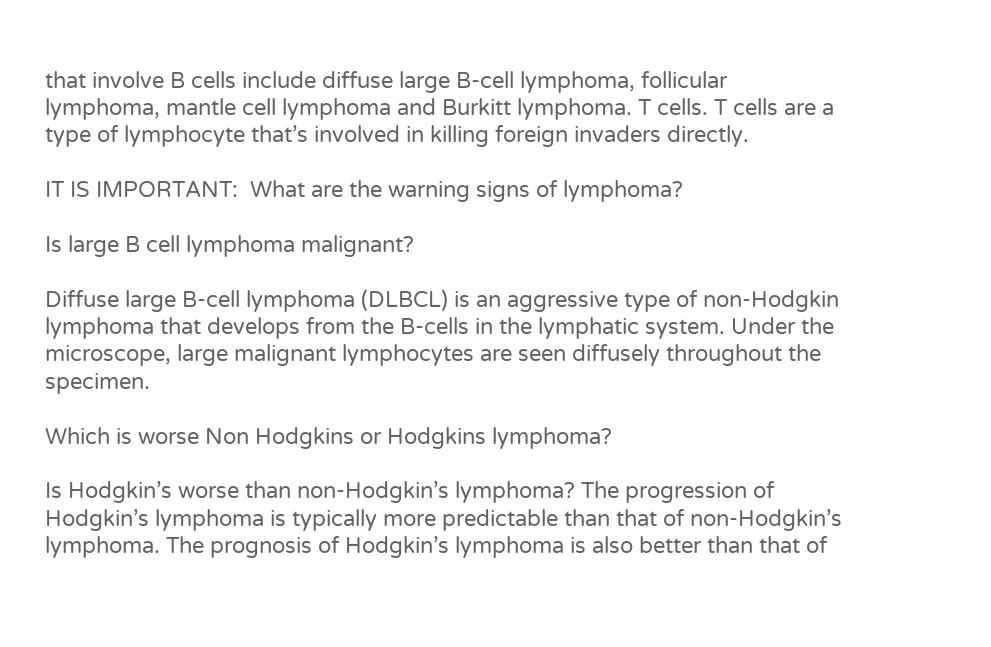that involve B cells include diffuse large B-cell lymphoma, follicular lymphoma, mantle cell lymphoma and Burkitt lymphoma. T cells. T cells are a type of lymphocyte that’s involved in killing foreign invaders directly.

IT IS IMPORTANT:  What are the warning signs of lymphoma?

Is large B cell lymphoma malignant?

Diffuse large B-cell lymphoma (DLBCL) is an aggressive type of non-Hodgkin lymphoma that develops from the B-cells in the lymphatic system. Under the microscope, large malignant lymphocytes are seen diffusely throughout the specimen.

Which is worse Non Hodgkins or Hodgkins lymphoma?

Is Hodgkin’s worse than non-Hodgkin’s lymphoma? The progression of Hodgkin’s lymphoma is typically more predictable than that of non-Hodgkin’s lymphoma. The prognosis of Hodgkin’s lymphoma is also better than that of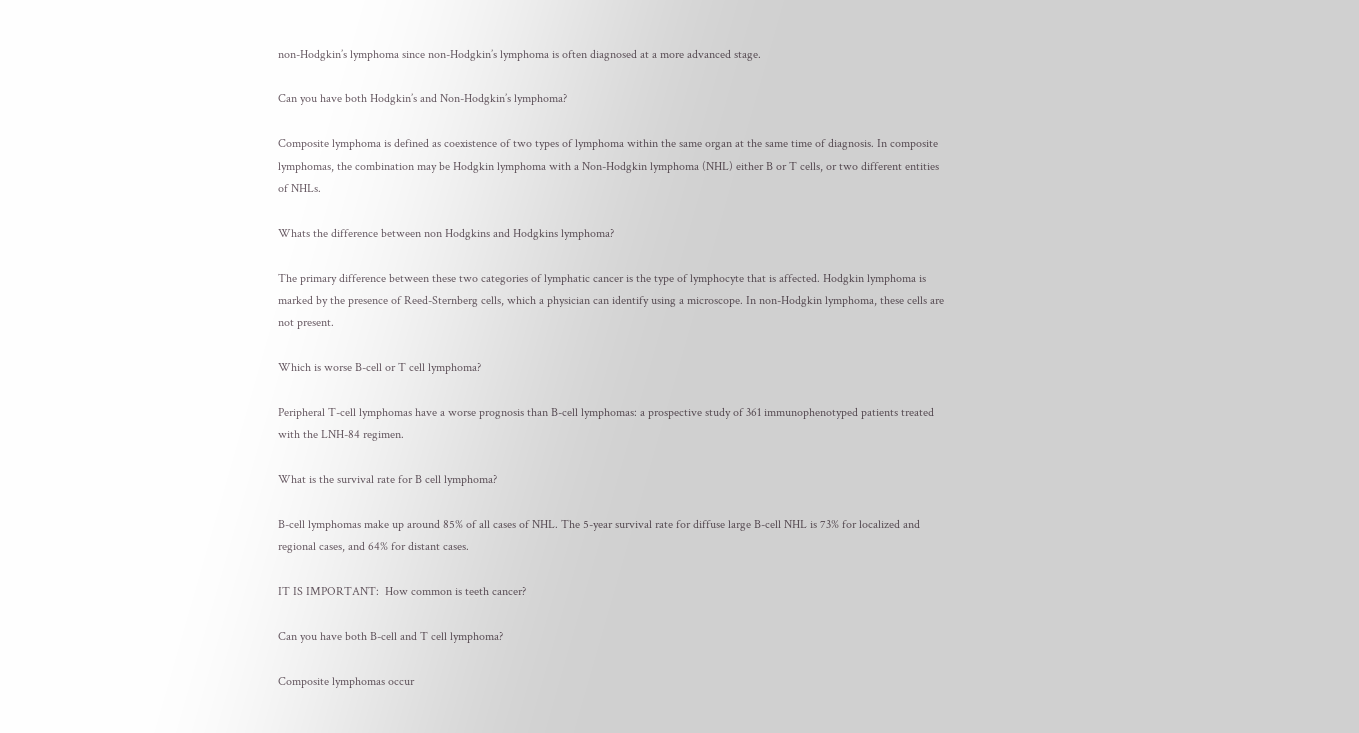non-Hodgkin’s lymphoma since non-Hodgkin’s lymphoma is often diagnosed at a more advanced stage.

Can you have both Hodgkin’s and Non-Hodgkin’s lymphoma?

Composite lymphoma is defined as coexistence of two types of lymphoma within the same organ at the same time of diagnosis. In composite lymphomas, the combination may be Hodgkin lymphoma with a Non-Hodgkin lymphoma (NHL) either B or T cells, or two different entities of NHLs.

Whats the difference between non Hodgkins and Hodgkins lymphoma?

The primary difference between these two categories of lymphatic cancer is the type of lymphocyte that is affected. Hodgkin lymphoma is marked by the presence of Reed-Sternberg cells, which a physician can identify using a microscope. In non-Hodgkin lymphoma, these cells are not present.

Which is worse B-cell or T cell lymphoma?

Peripheral T-cell lymphomas have a worse prognosis than B-cell lymphomas: a prospective study of 361 immunophenotyped patients treated with the LNH-84 regimen.

What is the survival rate for B cell lymphoma?

B-cell lymphomas make up around 85% of all cases of NHL. The 5-year survival rate for diffuse large B-cell NHL is 73% for localized and regional cases, and 64% for distant cases.

IT IS IMPORTANT:  How common is teeth cancer?

Can you have both B-cell and T cell lymphoma?

Composite lymphomas occur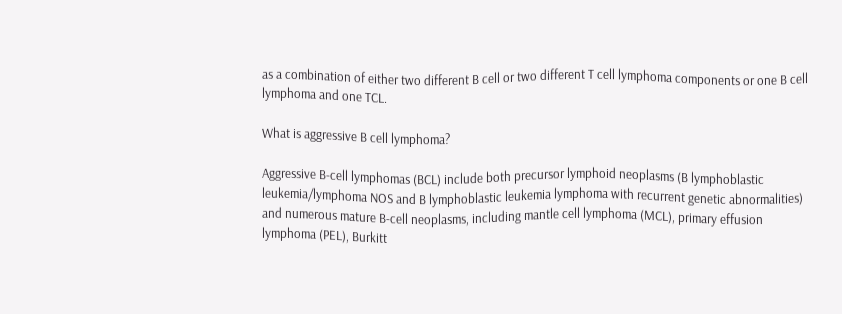as a combination of either two different B cell or two different T cell lymphoma components or one B cell lymphoma and one TCL.

What is aggressive B cell lymphoma?

Aggressive B-cell lymphomas (BCL) include both precursor lymphoid neoplasms (B lymphoblastic leukemia/lymphoma NOS and B lymphoblastic leukemia lymphoma with recurrent genetic abnormalities) and numerous mature B-cell neoplasms, including mantle cell lymphoma (MCL), primary effusion lymphoma (PEL), Burkitt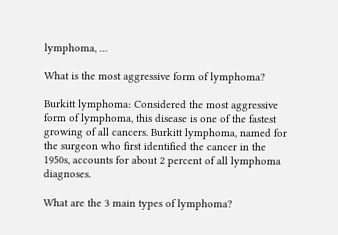lymphoma, …

What is the most aggressive form of lymphoma?

Burkitt lymphoma: Considered the most aggressive form of lymphoma, this disease is one of the fastest growing of all cancers. Burkitt lymphoma, named for the surgeon who first identified the cancer in the 1950s, accounts for about 2 percent of all lymphoma diagnoses.

What are the 3 main types of lymphoma?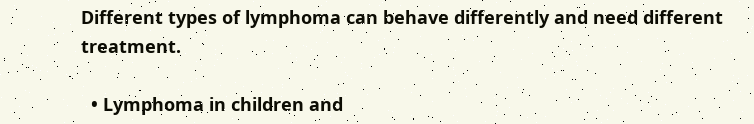Different types of lymphoma can behave differently and need different treatment.

  • Lymphoma in children and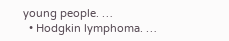young people. …
  • Hodgkin lymphoma. …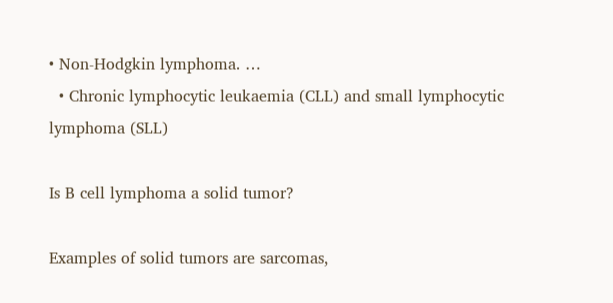• Non-Hodgkin lymphoma. …
  • Chronic lymphocytic leukaemia (CLL) and small lymphocytic lymphoma (SLL)

Is B cell lymphoma a solid tumor?

Examples of solid tumors are sarcomas,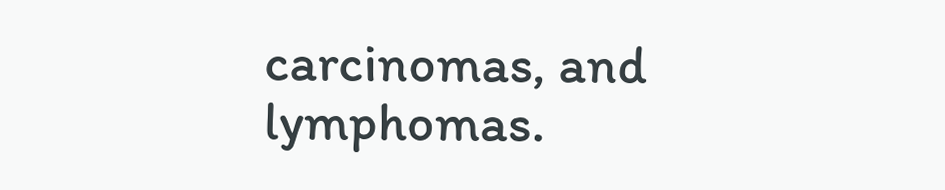carcinomas, and lymphomas.